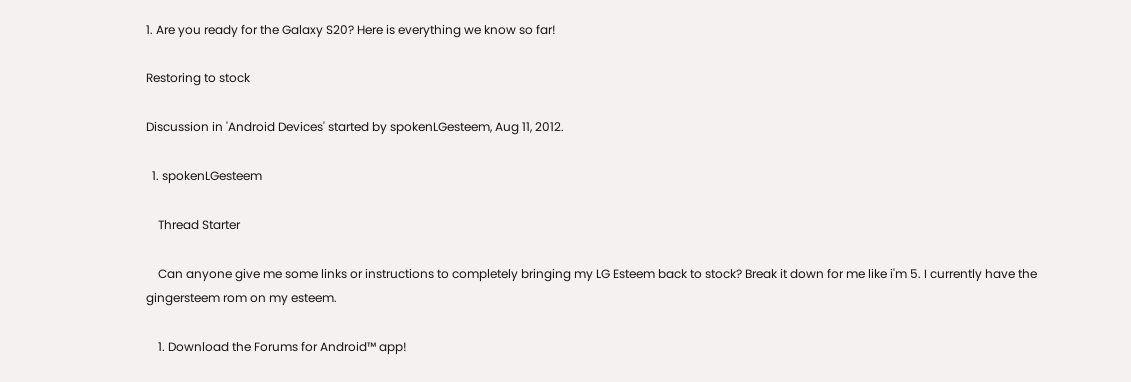1. Are you ready for the Galaxy S20? Here is everything we know so far!

Restoring to stock

Discussion in 'Android Devices' started by spokenLGesteem, Aug 11, 2012.

  1. spokenLGesteem

    Thread Starter

    Can anyone give me some links or instructions to completely bringing my LG Esteem back to stock? Break it down for me like i'm 5. I currently have the gingersteem rom on my esteem.

    1. Download the Forums for Android™ app!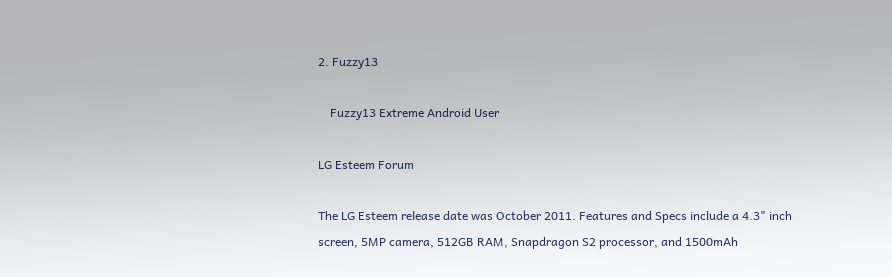2. Fuzzy13

    Fuzzy13 Extreme Android User

LG Esteem Forum

The LG Esteem release date was October 2011. Features and Specs include a 4.3" inch screen, 5MP camera, 512GB RAM, Snapdragon S2 processor, and 1500mAh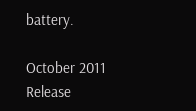battery.

October 2011
Release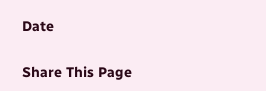Date

Share This Page